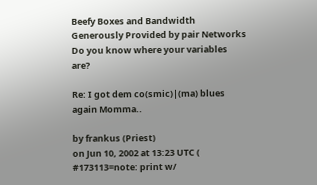Beefy Boxes and Bandwidth Generously Provided by pair Networks
Do you know where your variables are?

Re: I got dem co(smic)|(ma) blues again Momma..

by frankus (Priest)
on Jun 10, 2002 at 13:23 UTC ( #173113=note: print w/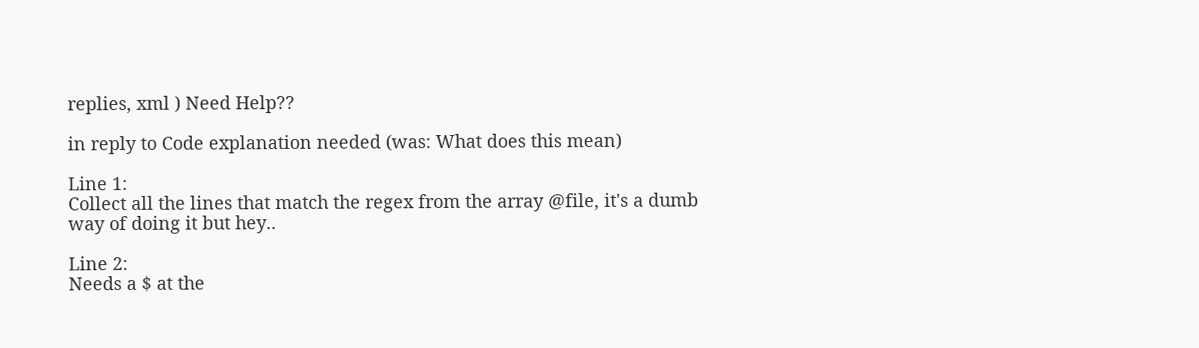replies, xml ) Need Help??

in reply to Code explanation needed (was: What does this mean)

Line 1:
Collect all the lines that match the regex from the array @file, it's a dumb way of doing it but hey..

Line 2:
Needs a $ at the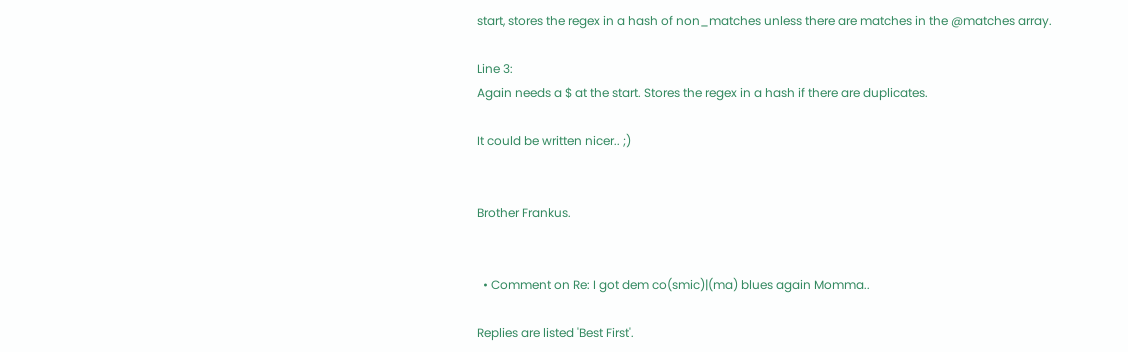start, stores the regex in a hash of non_matches unless there are matches in the @matches array.

Line 3:
Again needs a $ at the start. Stores the regex in a hash if there are duplicates.

It could be written nicer.. ;)


Brother Frankus.


  • Comment on Re: I got dem co(smic)|(ma) blues again Momma..

Replies are listed 'Best First'.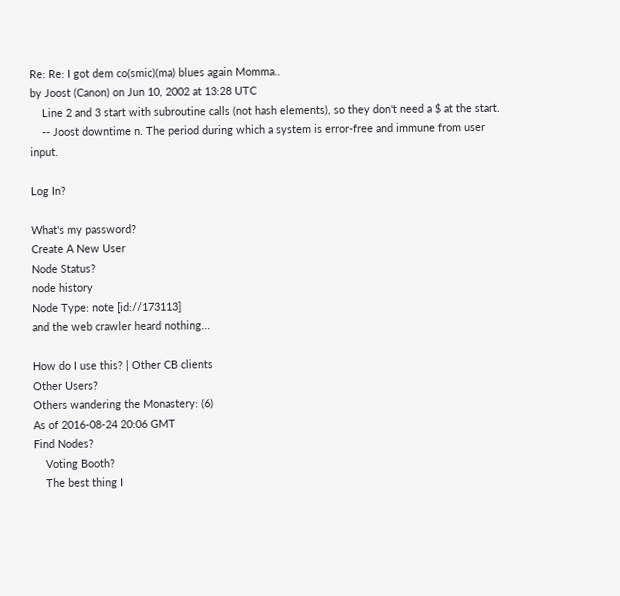Re: Re: I got dem co(smic)(ma) blues again Momma..
by Joost (Canon) on Jun 10, 2002 at 13:28 UTC
    Line 2 and 3 start with subroutine calls (not hash elements), so they don't need a $ at the start.
    -- Joost downtime n. The period during which a system is error-free and immune from user input.

Log In?

What's my password?
Create A New User
Node Status?
node history
Node Type: note [id://173113]
and the web crawler heard nothing...

How do I use this? | Other CB clients
Other Users?
Others wandering the Monastery: (6)
As of 2016-08-24 20:06 GMT
Find Nodes?
    Voting Booth?
    The best thing I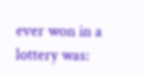ever won in a lottery was: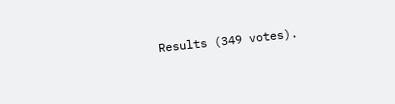Results (349 votes).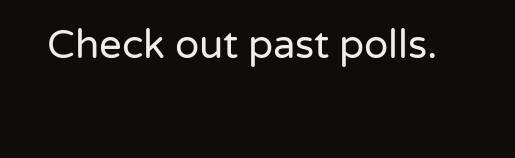Check out past polls.